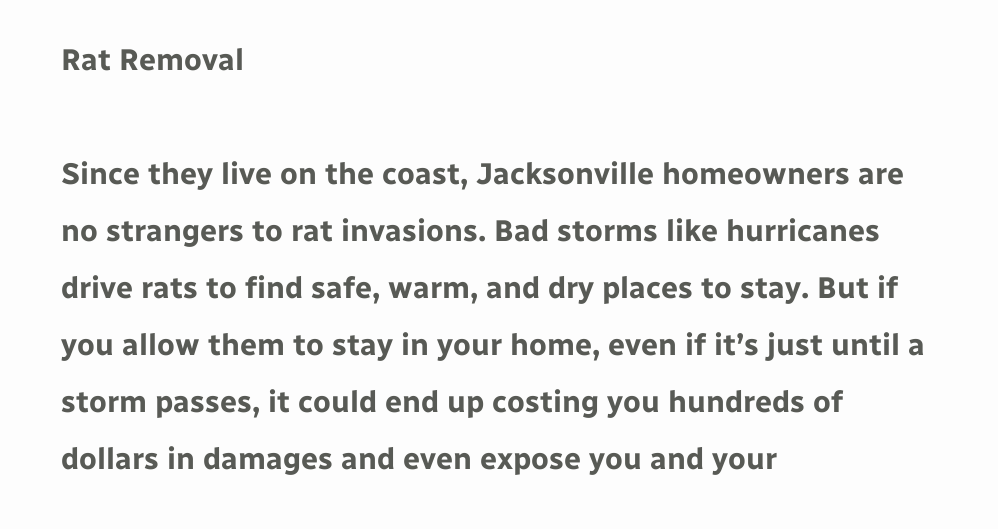Rat Removal

Since they live on the coast, Jacksonville homeowners are no strangers to rat invasions. Bad storms like hurricanes drive rats to find safe, warm, and dry places to stay. But if you allow them to stay in your home, even if it’s just until a storm passes, it could end up costing you hundreds of dollars in damages and even expose you and your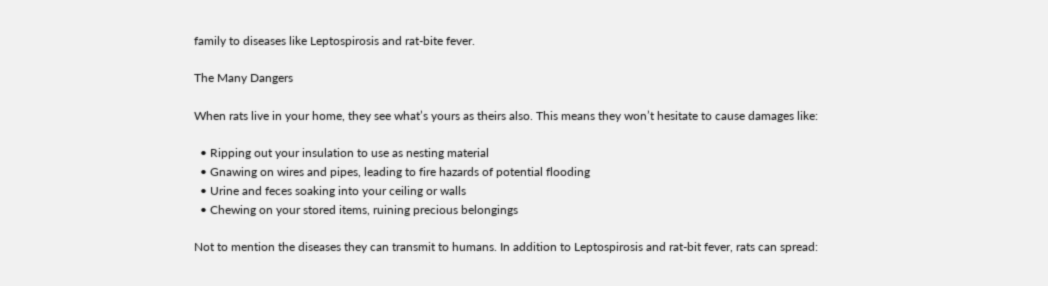family to diseases like Leptospirosis and rat-bite fever.

The Many Dangers

When rats live in your home, they see what’s yours as theirs also. This means they won’t hesitate to cause damages like:

  • Ripping out your insulation to use as nesting material
  • Gnawing on wires and pipes, leading to fire hazards of potential flooding
  • Urine and feces soaking into your ceiling or walls
  • Chewing on your stored items, ruining precious belongings

Not to mention the diseases they can transmit to humans. In addition to Leptospirosis and rat-bit fever, rats can spread: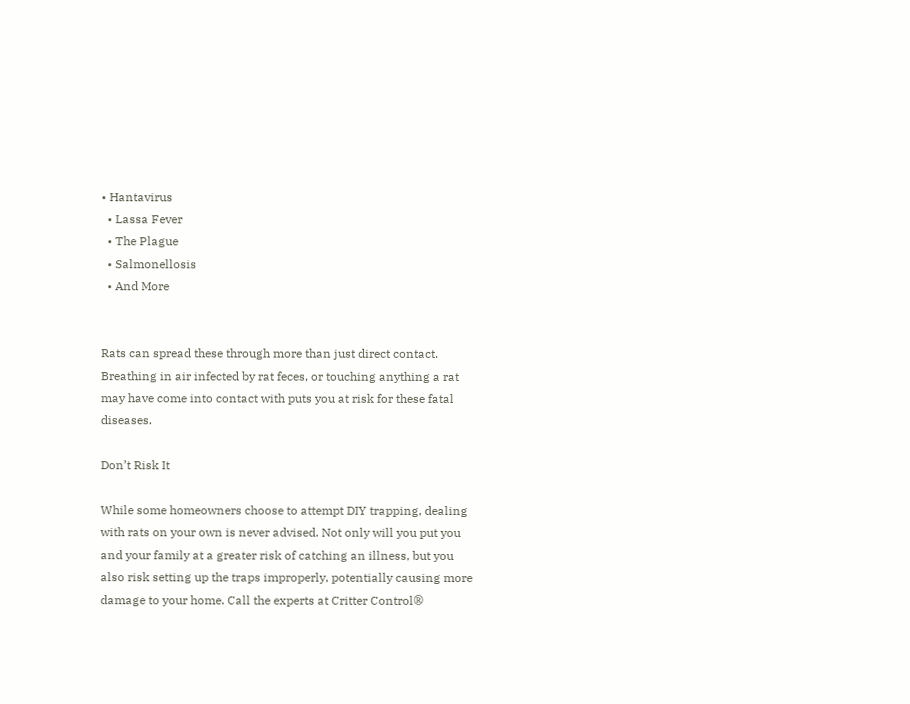• Hantavirus
  • Lassa Fever
  • The Plague
  • Salmonellosis
  • And More


Rats can spread these through more than just direct contact. Breathing in air infected by rat feces, or touching anything a rat may have come into contact with puts you at risk for these fatal diseases.

Don’t Risk It

While some homeowners choose to attempt DIY trapping, dealing with rats on your own is never advised. Not only will you put you and your family at a greater risk of catching an illness, but you also risk setting up the traps improperly, potentially causing more damage to your home. Call the experts at Critter Control®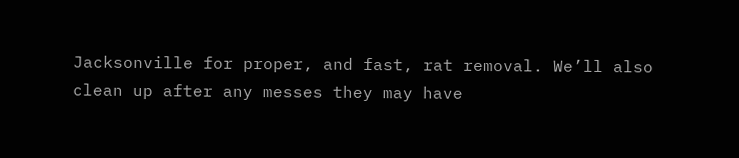Jacksonville for proper, and fast, rat removal. We’ll also clean up after any messes they may have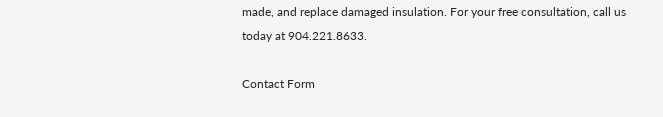made, and replace damaged insulation. For your free consultation, call us today at 904.221.8633.

Contact Form